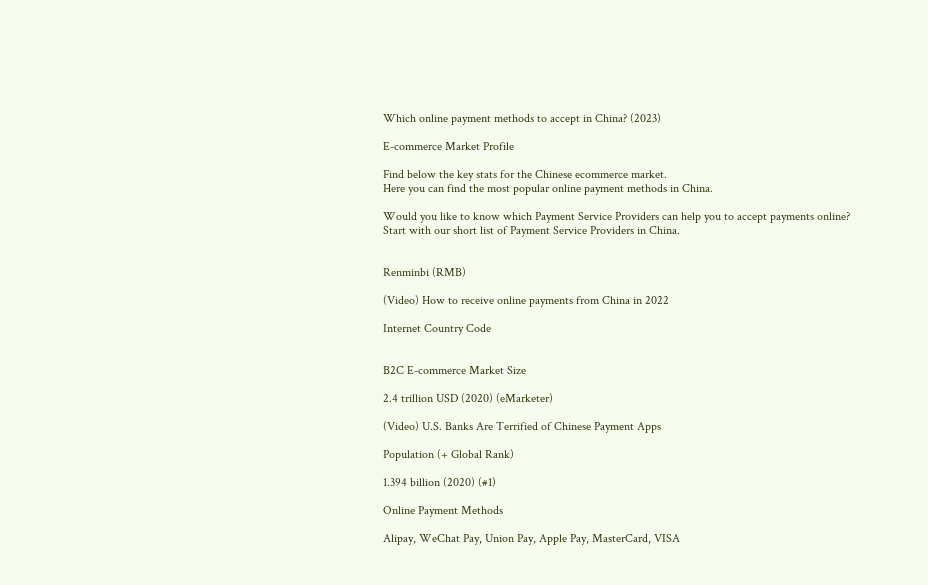Which online payment methods to accept in China? (2023)

E-commerce Market Profile

Find below the key stats for the Chinese ecommerce market.
Here you can find the most popular online payment methods in China.

Would you like to know which Payment Service Providers can help you to accept payments online?
Start with our short list of Payment Service Providers in China.


Renminbi (RMB)

(Video) How to receive online payments from China in 2022

Internet Country Code


B2C E-commerce Market Size

2.4 trillion USD (2020) (eMarketer)

(Video) U.S. Banks Are Terrified of Chinese Payment Apps

Population (+ Global Rank)

1.394 billion (2020) (#1)

Online Payment Methods

Alipay, WeChat Pay, Union Pay, Apple Pay, MasterCard, VISA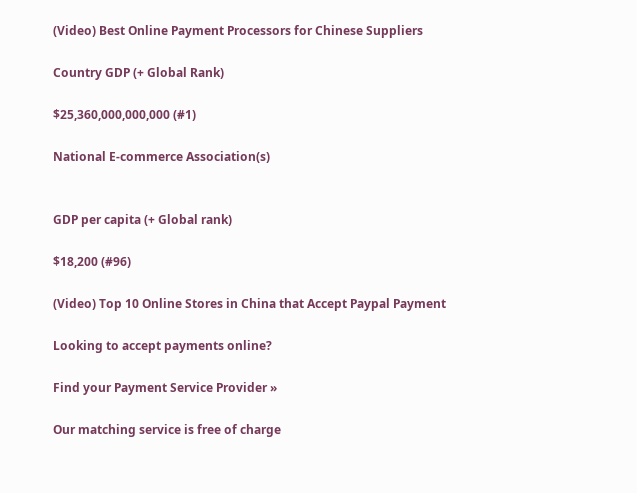(Video) Best Online Payment Processors for Chinese Suppliers

Country GDP (+ Global Rank)

$25,360,000,000,000 (#1)

National E-commerce Association(s)


GDP per capita (+ Global rank)

$18,200 (#96)

(Video) Top 10 Online Stores in China that Accept Paypal Payment

Looking to accept payments online?

Find your Payment Service Provider »

Our matching service is free of charge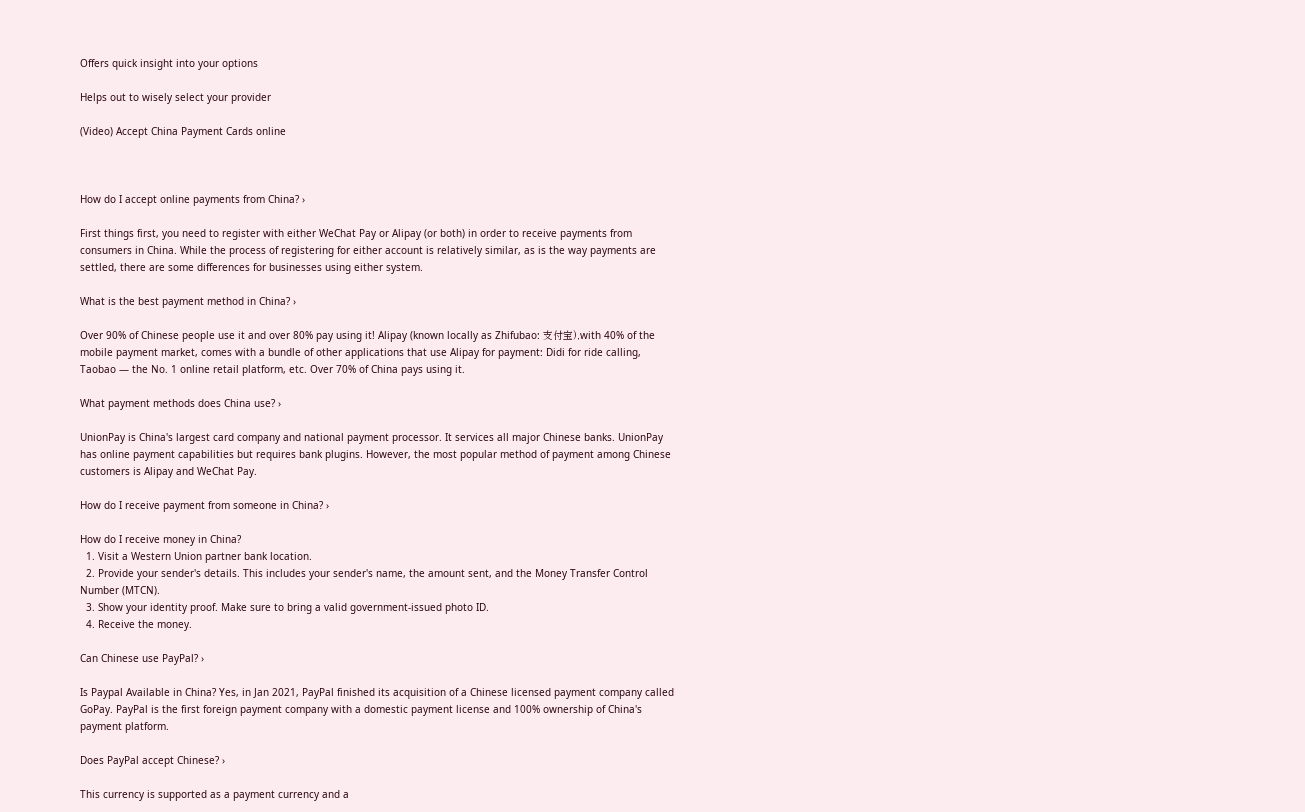Offers quick insight into your options

Helps out to wisely select your provider

(Video) Accept China Payment Cards online



How do I accept online payments from China? ›

First things first, you need to register with either WeChat Pay or Alipay (or both) in order to receive payments from consumers in China. While the process of registering for either account is relatively similar, as is the way payments are settled, there are some differences for businesses using either system.

What is the best payment method in China? ›

Over 90% of Chinese people use it and over 80% pay using it! Alipay (known locally as Zhifubao: 支付宝),with 40% of the mobile payment market, comes with a bundle of other applications that use Alipay for payment: Didi for ride calling, Taobao — the No. 1 online retail platform, etc. Over 70% of China pays using it.

What payment methods does China use? ›

UnionPay is China's largest card company and national payment processor. It services all major Chinese banks. UnionPay has online payment capabilities but requires bank plugins. However, the most popular method of payment among Chinese customers is Alipay and WeChat Pay.

How do I receive payment from someone in China? ›

How do I receive money in China?
  1. Visit a Western Union partner bank location.
  2. Provide your sender's details. This includes your sender's name, the amount sent, and the Money Transfer Control Number (MTCN).
  3. Show your identity proof. Make sure to bring a valid government-issued photo ID.
  4. Receive the money.

Can Chinese use PayPal? ›

Is Paypal Available in China? Yes, in Jan 2021, PayPal finished its acquisition of a Chinese licensed payment company called GoPay. PayPal is the first foreign payment company with a domestic payment license and 100% ownership of China's payment platform.

Does PayPal accept Chinese? ›

This currency is supported as a payment currency and a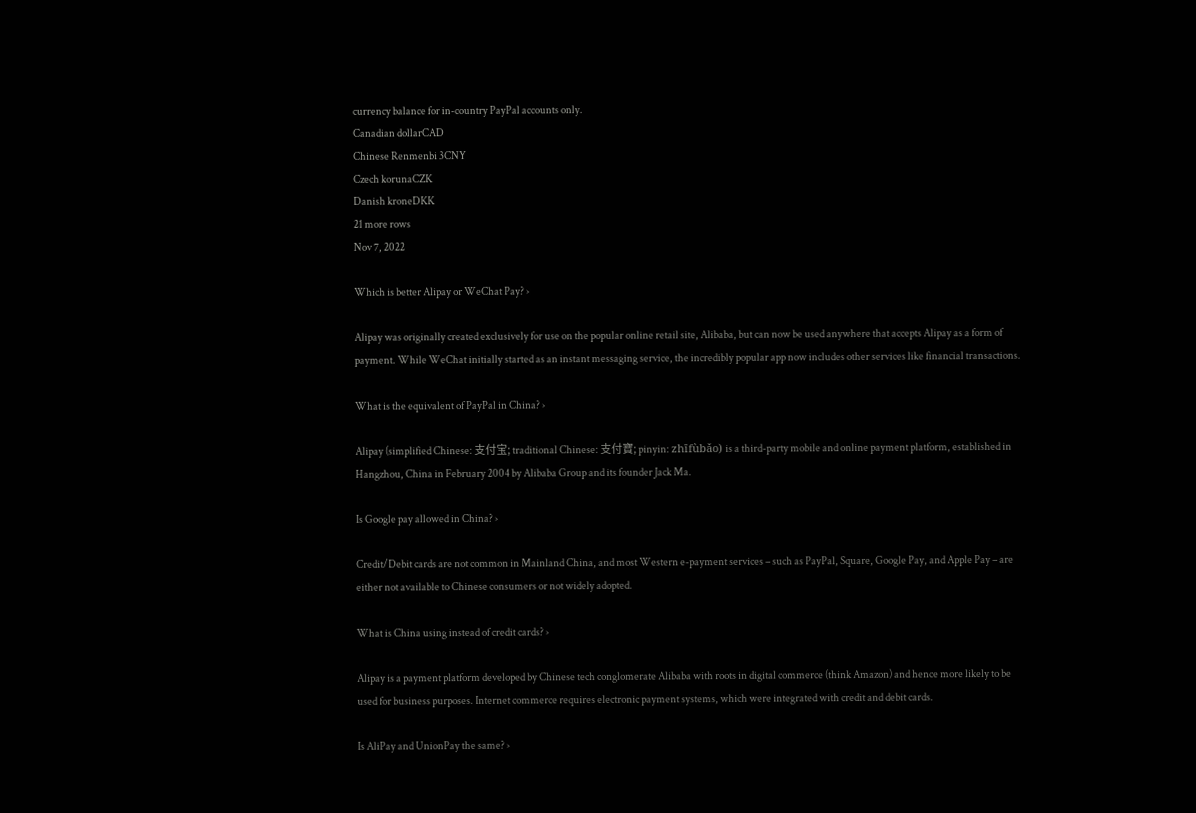currency balance for in-country PayPal accounts only.
Canadian dollarCAD
Chinese Renmenbi 3CNY
Czech korunaCZK
Danish kroneDKK
21 more rows
Nov 7, 2022

Which is better Alipay or WeChat Pay? ›

Alipay was originally created exclusively for use on the popular online retail site, Alibaba, but can now be used anywhere that accepts Alipay as a form of payment. While WeChat initially started as an instant messaging service, the incredibly popular app now includes other services like financial transactions.

What is the equivalent of PayPal in China? ›

Alipay (simplified Chinese: 支付宝; traditional Chinese: 支付寶; pinyin: zhīfùbǎo) is a third-party mobile and online payment platform, established in Hangzhou, China in February 2004 by Alibaba Group and its founder Jack Ma.

Is Google pay allowed in China? ›

Credit/Debit cards are not common in Mainland China, and most Western e-payment services – such as PayPal, Square, Google Pay, and Apple Pay – are either not available to Chinese consumers or not widely adopted.

What is China using instead of credit cards? ›

Alipay is a payment platform developed by Chinese tech conglomerate Alibaba with roots in digital commerce (think Amazon) and hence more likely to be used for business purposes. Internet commerce requires electronic payment systems, which were integrated with credit and debit cards.

Is AliPay and UnionPay the same? ›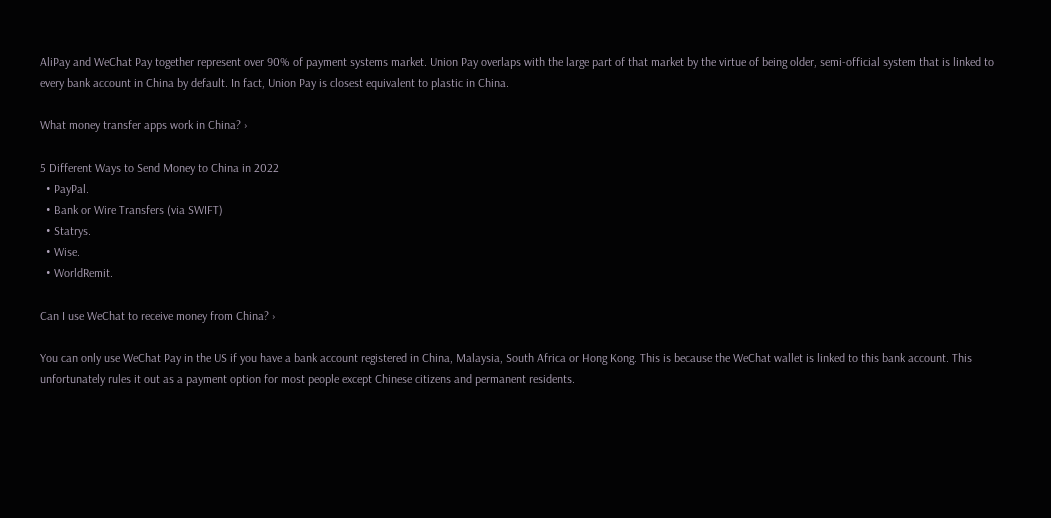AliPay and WeChat Pay together represent over 90% of payment systems market. Union Pay overlaps with the large part of that market by the virtue of being older, semi-official system that is linked to every bank account in China by default. In fact, Union Pay is closest equivalent to plastic in China.

What money transfer apps work in China? ›

5 Different Ways to Send Money to China in 2022
  • PayPal.
  • Bank or Wire Transfers (via SWIFT)
  • Statrys.
  • Wise.
  • WorldRemit.

Can I use WeChat to receive money from China? ›

You can only use WeChat Pay in the US if you have a bank account registered in China, Malaysia, South Africa or Hong Kong. This is because the WeChat wallet is linked to this bank account. This unfortunately rules it out as a payment option for most people except Chinese citizens and permanent residents.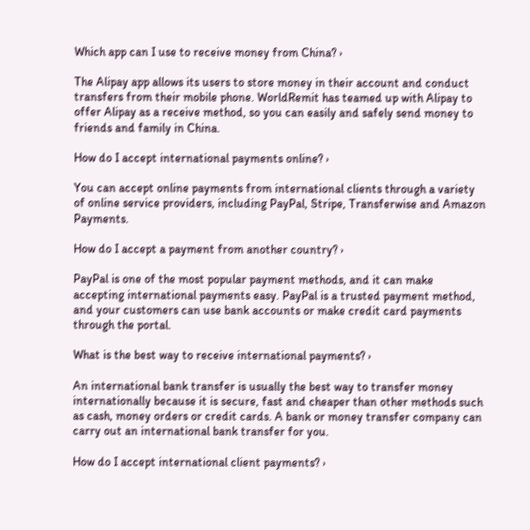Which app can I use to receive money from China? ›

The Alipay app allows its users to store money in their account and conduct transfers from their mobile phone. WorldRemit has teamed up with Alipay to offer Alipay as a receive method, so you can easily and safely send money to friends and family in China.

How do I accept international payments online? ›

You can accept online payments from international clients through a variety of online service providers, including PayPal, Stripe, Transferwise and Amazon Payments.

How do I accept a payment from another country? ›

PayPal is one of the most popular payment methods, and it can make accepting international payments easy. PayPal is a trusted payment method, and your customers can use bank accounts or make credit card payments through the portal.

What is the best way to receive international payments? ›

An international bank transfer is usually the best way to transfer money internationally because it is secure, fast and cheaper than other methods such as cash, money orders or credit cards. A bank or money transfer company can carry out an international bank transfer for you.

How do I accept international client payments? ›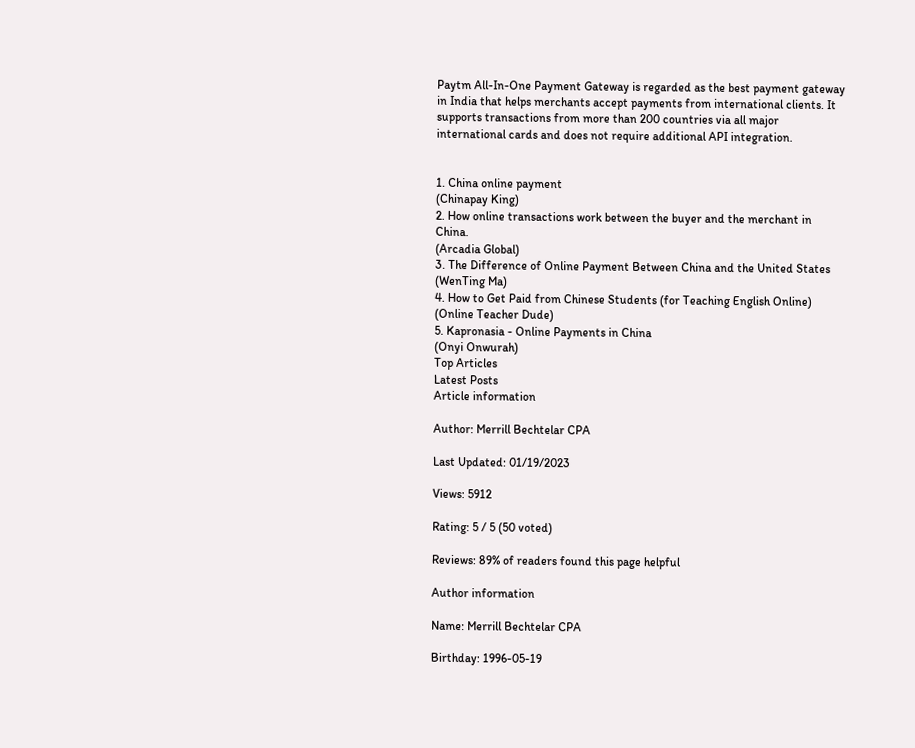Paytm All-In-One Payment Gateway is regarded as the best payment gateway in India that helps merchants accept payments from international clients. It supports transactions from more than 200 countries via all major international cards and does not require additional API integration.


1. China online payment
(Chinapay King)
2. How online transactions work between the buyer and the merchant in China.
(Arcadia Global)
3. The Difference of Online Payment Between China and the United States
(WenTing Ma)
4. How to Get Paid from Chinese Students (for Teaching English Online)
(Online Teacher Dude)
5. Kapronasia - Online Payments in China
(Onyi Onwurah)
Top Articles
Latest Posts
Article information

Author: Merrill Bechtelar CPA

Last Updated: 01/19/2023

Views: 5912

Rating: 5 / 5 (50 voted)

Reviews: 89% of readers found this page helpful

Author information

Name: Merrill Bechtelar CPA

Birthday: 1996-05-19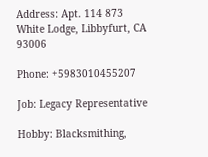Address: Apt. 114 873 White Lodge, Libbyfurt, CA 93006

Phone: +5983010455207

Job: Legacy Representative

Hobby: Blacksmithing,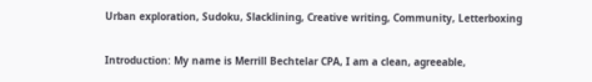Urban exploration, Sudoku, Slacklining, Creative writing, Community, Letterboxing

Introduction: My name is Merrill Bechtelar CPA, I am a clean, agreeable,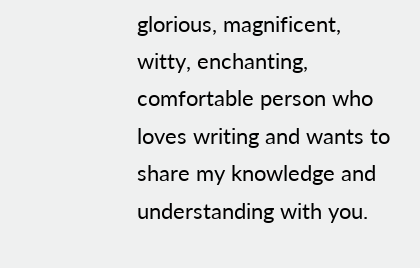glorious, magnificent, witty, enchanting, comfortable person who loves writing and wants to share my knowledge and understanding with you.